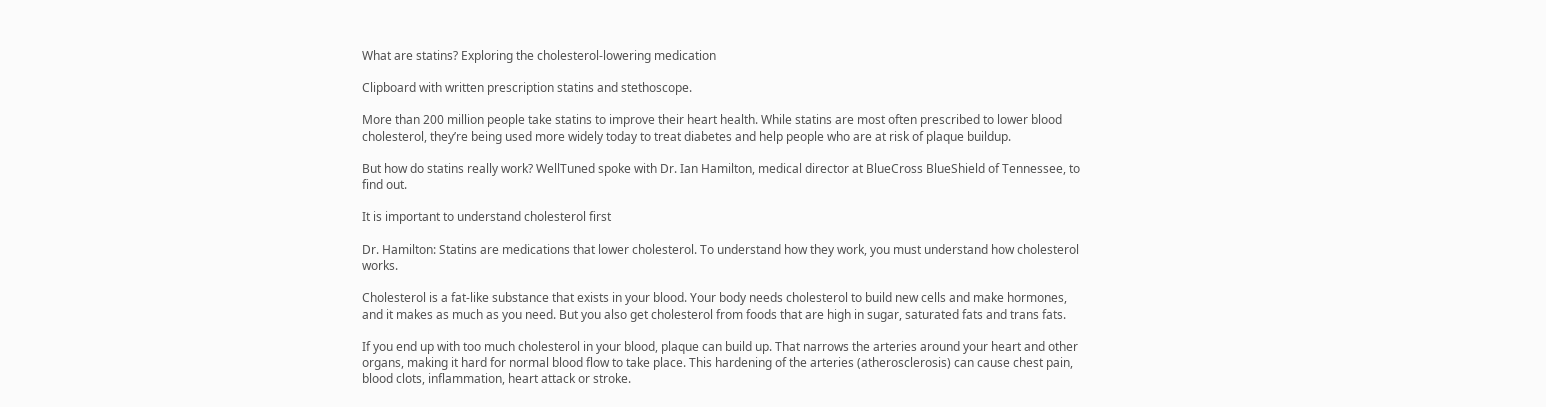What are statins? Exploring the cholesterol-lowering medication

Clipboard with written prescription statins and stethoscope.

More than 200 million people take statins to improve their heart health. While statins are most often prescribed to lower blood cholesterol, they’re being used more widely today to treat diabetes and help people who are at risk of plaque buildup.

But how do statins really work? WellTuned spoke with Dr. Ian Hamilton, medical director at BlueCross BlueShield of Tennessee, to find out.

It is important to understand cholesterol first

Dr. Hamilton: Statins are medications that lower cholesterol. To understand how they work, you must understand how cholesterol works.

Cholesterol is a fat-like substance that exists in your blood. Your body needs cholesterol to build new cells and make hormones, and it makes as much as you need. But you also get cholesterol from foods that are high in sugar, saturated fats and trans fats.

If you end up with too much cholesterol in your blood, plaque can build up. That narrows the arteries around your heart and other organs, making it hard for normal blood flow to take place. This hardening of the arteries (atherosclerosis) can cause chest pain, blood clots, inflammation, heart attack or stroke.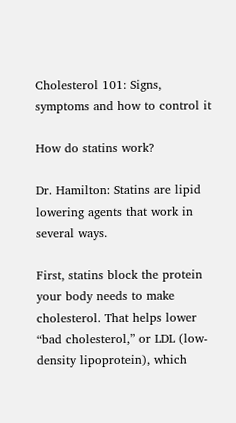Cholesterol 101: Signs, symptoms and how to control it

How do statins work?

Dr. Hamilton: Statins are lipid lowering agents that work in several ways.

First, statins block the protein your body needs to make cholesterol. That helps lower “bad cholesterol,” or LDL (low-density lipoprotein), which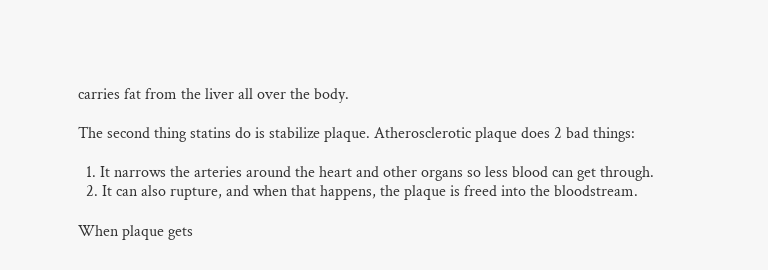carries fat from the liver all over the body.

The second thing statins do is stabilize plaque. Atherosclerotic plaque does 2 bad things:

  1. It narrows the arteries around the heart and other organs so less blood can get through.
  2. It can also rupture, and when that happens, the plaque is freed into the bloodstream.

When plaque gets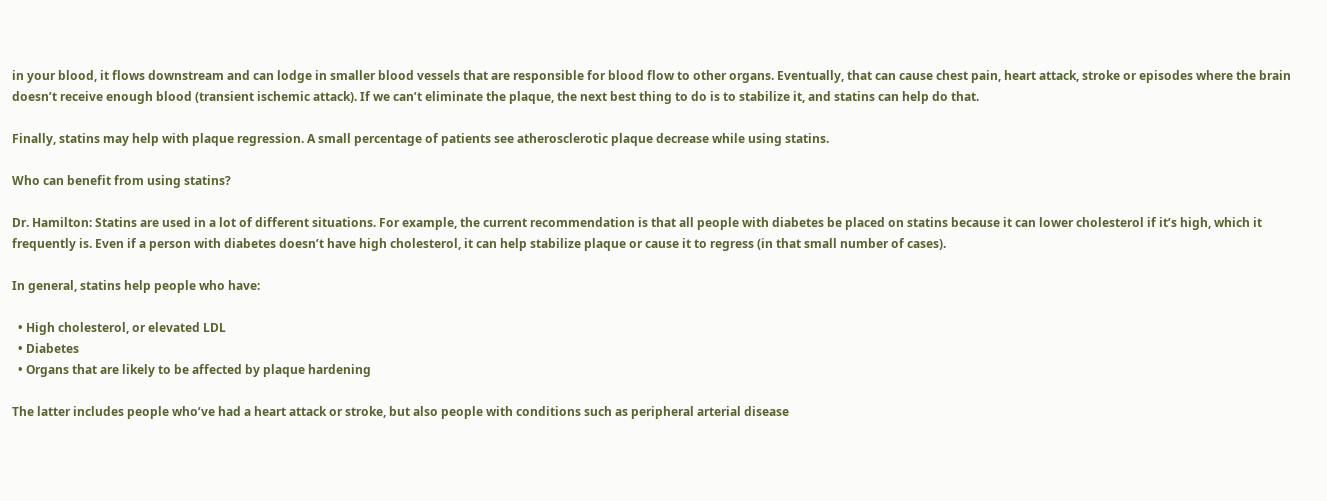in your blood, it flows downstream and can lodge in smaller blood vessels that are responsible for blood flow to other organs. Eventually, that can cause chest pain, heart attack, stroke or episodes where the brain doesn’t receive enough blood (transient ischemic attack). If we can’t eliminate the plaque, the next best thing to do is to stabilize it, and statins can help do that.

Finally, statins may help with plaque regression. A small percentage of patients see atherosclerotic plaque decrease while using statins.

Who can benefit from using statins?

Dr. Hamilton: Statins are used in a lot of different situations. For example, the current recommendation is that all people with diabetes be placed on statins because it can lower cholesterol if it’s high, which it frequently is. Even if a person with diabetes doesn’t have high cholesterol, it can help stabilize plaque or cause it to regress (in that small number of cases).

In general, statins help people who have:

  • High cholesterol, or elevated LDL
  • Diabetes
  • Organs that are likely to be affected by plaque hardening

The latter includes people who’ve had a heart attack or stroke, but also people with conditions such as peripheral arterial disease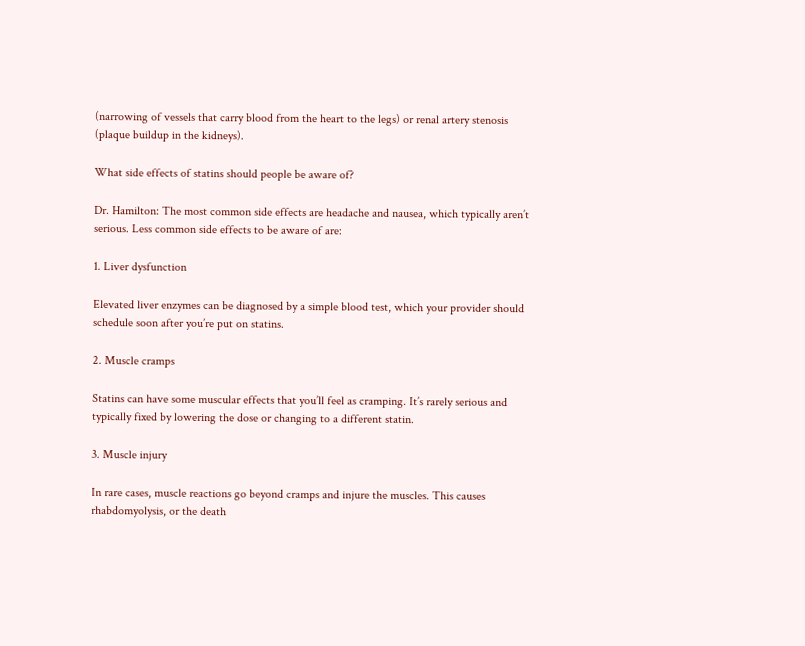(narrowing of vessels that carry blood from the heart to the legs) or renal artery stenosis (plaque buildup in the kidneys).

What side effects of statins should people be aware of?

Dr. Hamilton: The most common side effects are headache and nausea, which typically aren’t serious. Less common side effects to be aware of are:

1. Liver dysfunction

Elevated liver enzymes can be diagnosed by a simple blood test, which your provider should schedule soon after you’re put on statins.

2. Muscle cramps

Statins can have some muscular effects that you’ll feel as cramping. It’s rarely serious and typically fixed by lowering the dose or changing to a different statin.

3. Muscle injury

In rare cases, muscle reactions go beyond cramps and injure the muscles. This causes rhabdomyolysis, or the death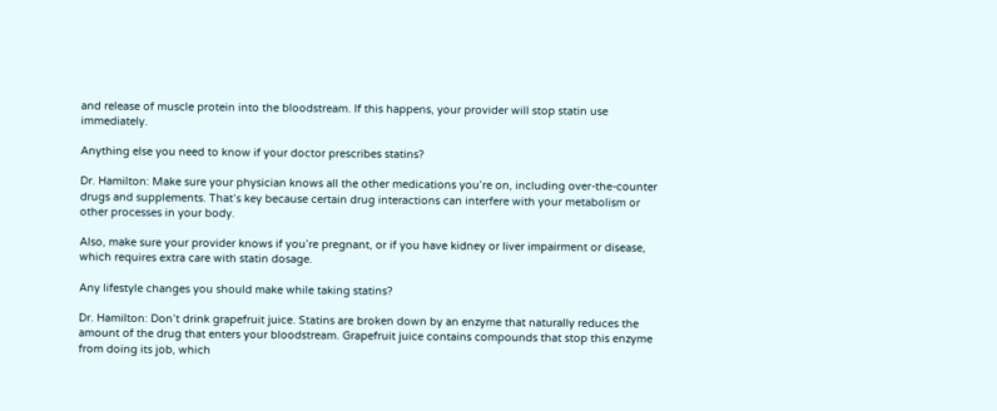and release of muscle protein into the bloodstream. If this happens, your provider will stop statin use immediately.

Anything else you need to know if your doctor prescribes statins?

Dr. Hamilton: Make sure your physician knows all the other medications you’re on, including over-the-counter drugs and supplements. That’s key because certain drug interactions can interfere with your metabolism or other processes in your body.

Also, make sure your provider knows if you’re pregnant, or if you have kidney or liver impairment or disease, which requires extra care with statin dosage.

Any lifestyle changes you should make while taking statins?

Dr. Hamilton: Don’t drink grapefruit juice. Statins are broken down by an enzyme that naturally reduces the amount of the drug that enters your bloodstream. Grapefruit juice contains compounds that stop this enzyme from doing its job, which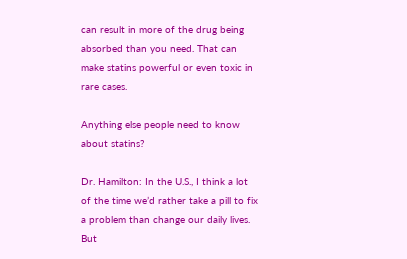can result in more of the drug being absorbed than you need. That can make statins powerful or even toxic in rare cases.

Anything else people need to know about statins?

Dr. Hamilton: In the U.S., I think a lot of the time we’d rather take a pill to fix a problem than change our daily lives. But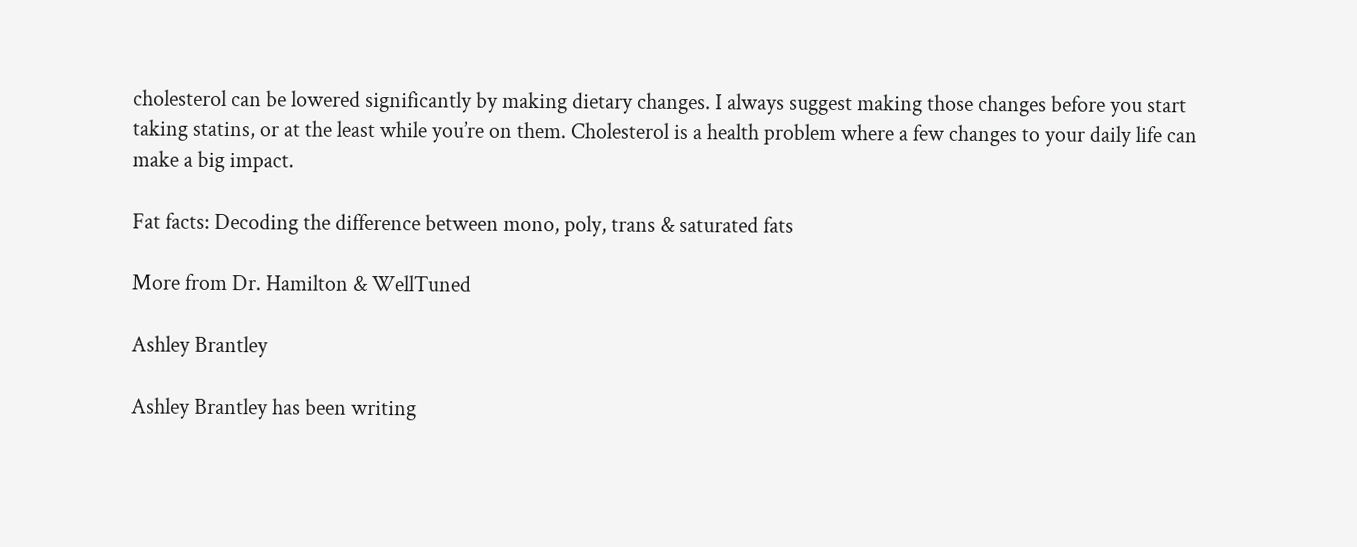cholesterol can be lowered significantly by making dietary changes. I always suggest making those changes before you start taking statins, or at the least while you’re on them. Cholesterol is a health problem where a few changes to your daily life can make a big impact.

Fat facts: Decoding the difference between mono, poly, trans & saturated fats

More from Dr. Hamilton & WellTuned

Ashley Brantley

Ashley Brantley has been writing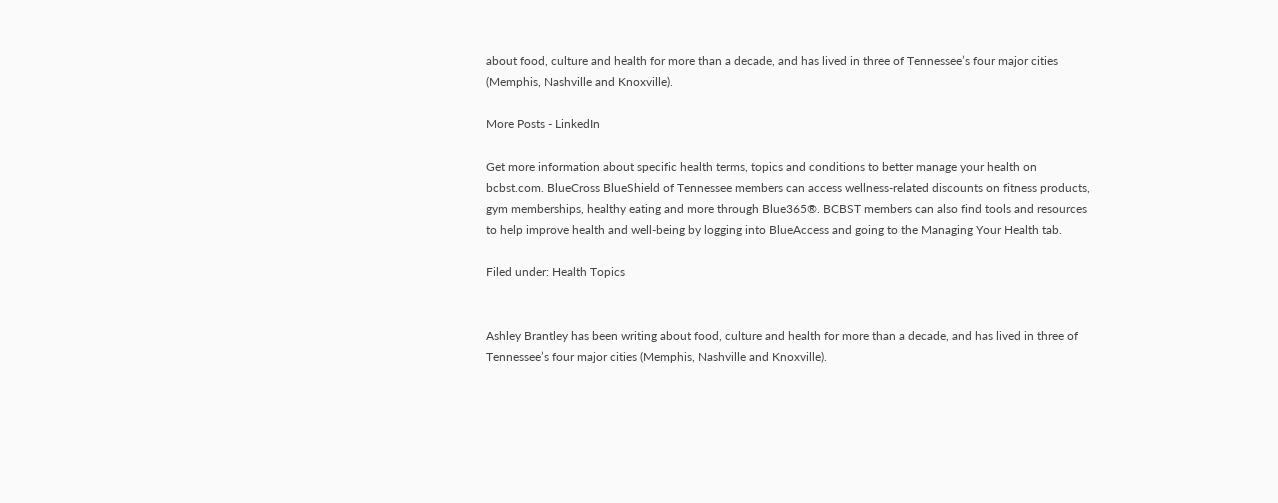about food, culture and health for more than a decade, and has lived in three of Tennessee’s four major cities (Memphis, Nashville and Knoxville).

More Posts - LinkedIn

Get more information about specific health terms, topics and conditions to better manage your health on bcbst.com. BlueCross BlueShield of Tennessee members can access wellness-related discounts on fitness products, gym memberships, healthy eating and more through Blue365®. BCBST members can also find tools and resources to help improve health and well-being by logging into BlueAccess and going to the Managing Your Health tab.

Filed under: Health Topics


Ashley Brantley has been writing about food, culture and health for more than a decade, and has lived in three of Tennessee’s four major cities (Memphis, Nashville and Knoxville).